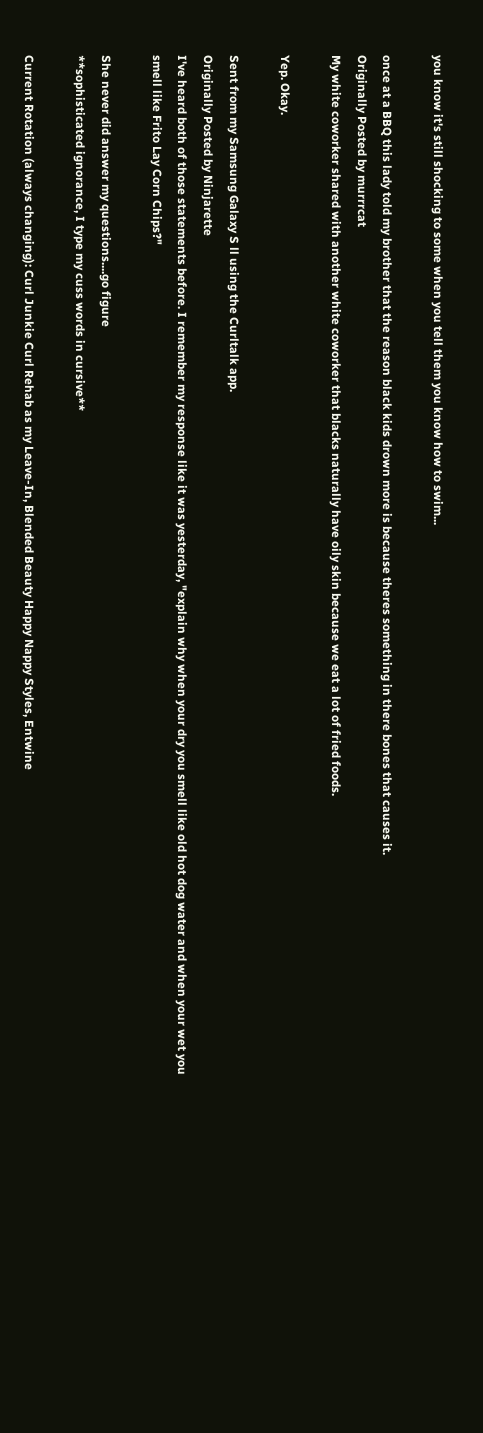you know it's still shocking to some when you tell them you know how to swim...

once at a BBQ this lady told my brother that the reason black kids drown more is because theres something in there bones that causes it.
Originally Posted by murrrcat
My white coworker shared with another white coworker that blacks naturally have oily skin because we eat a lot of fried foods.

Yep. Okay.

Sent from my Samsung Galaxy S ll using the Curltalk app.
Originally Posted by Ninjarette
I've heard both of those statements before. I remember my response like it was yesterday, "explain why when your dry you smell like old hot dog water and when your wet you smell like Frito Lay Corn Chips?"

She never did answer my questions....go figure
**sophisticated ignorance, I type my cuss words in cursive**

Current Rotation (always changing): Curl Junkie Curl Rehab as my Leave-In, Blended Beauty Happy Nappy Styles, Entwine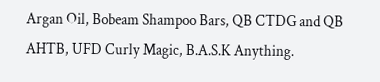Argan Oil, Bobeam Shampoo Bars, QB CTDG and QB AHTB, UFD Curly Magic, B.A.S.K Anything.